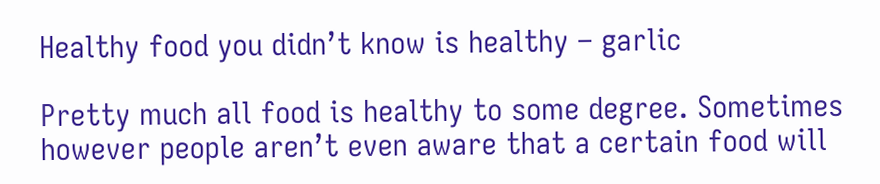Healthy food you didn’t know is healthy – garlic

Pretty much all food is healthy to some degree. Sometimes however people aren’t even aware that a certain food will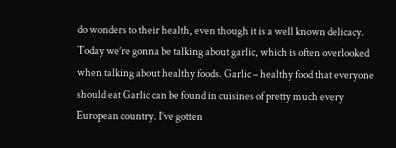do wonders to their health, even though it is a well known delicacy. Today we’re gonna be talking about garlic, which is often overlooked when talking about healthy foods. Garlic – healthy food that everyone should eat Garlic can be found in cuisines of pretty much every European country. I’ve gotten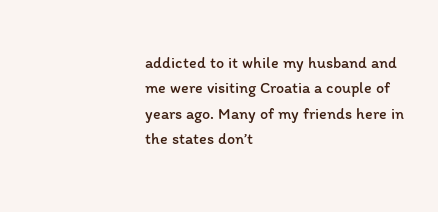addicted to it while my husband and me were visiting Croatia a couple of years ago. Many of my friends here in the states don’t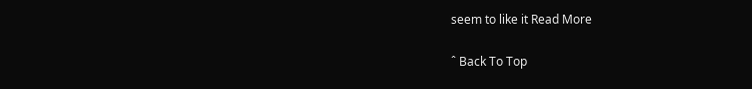seem to like it Read More

ˆ Back To Top